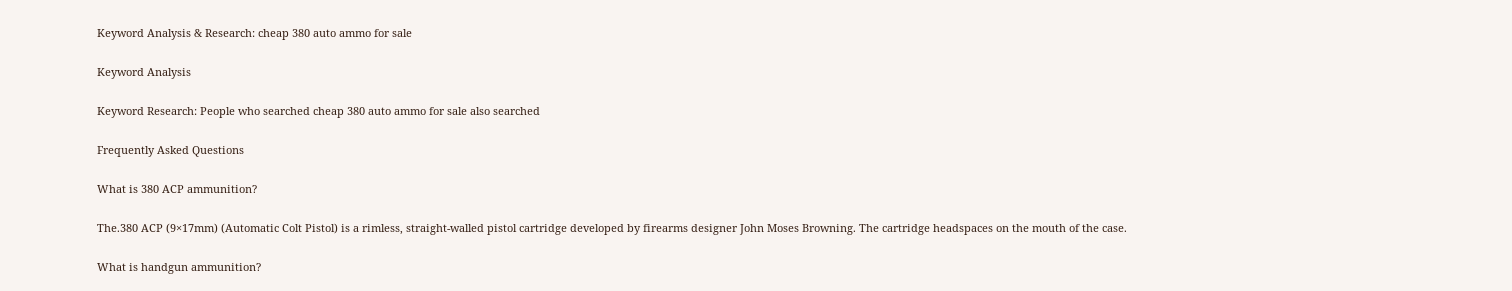Keyword Analysis & Research: cheap 380 auto ammo for sale

Keyword Analysis

Keyword Research: People who searched cheap 380 auto ammo for sale also searched

Frequently Asked Questions

What is 380 ACP ammunition?

The.380 ACP (9×17mm) (Automatic Colt Pistol) is a rimless, straight-walled pistol cartridge developed by firearms designer John Moses Browning. The cartridge headspaces on the mouth of the case.

What is handgun ammunition?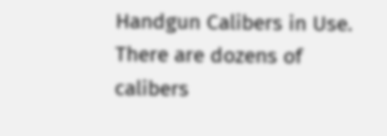Handgun Calibers in Use. There are dozens of calibers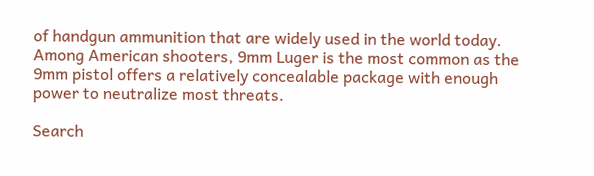of handgun ammunition that are widely used in the world today. Among American shooters, 9mm Luger is the most common as the 9mm pistol offers a relatively concealable package with enough power to neutralize most threats.

Search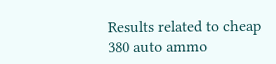Results related to cheap 380 auto ammo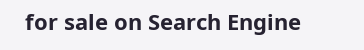for sale on Search Engine